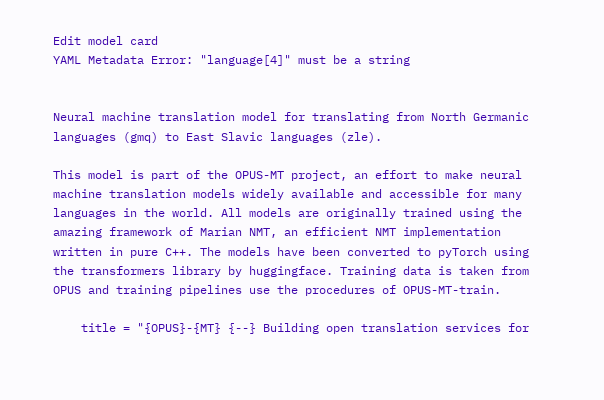Edit model card
YAML Metadata Error: "language[4]" must be a string


Neural machine translation model for translating from North Germanic languages (gmq) to East Slavic languages (zle).

This model is part of the OPUS-MT project, an effort to make neural machine translation models widely available and accessible for many languages in the world. All models are originally trained using the amazing framework of Marian NMT, an efficient NMT implementation written in pure C++. The models have been converted to pyTorch using the transformers library by huggingface. Training data is taken from OPUS and training pipelines use the procedures of OPUS-MT-train.

    title = "{OPUS}-{MT} {--} Building open translation services for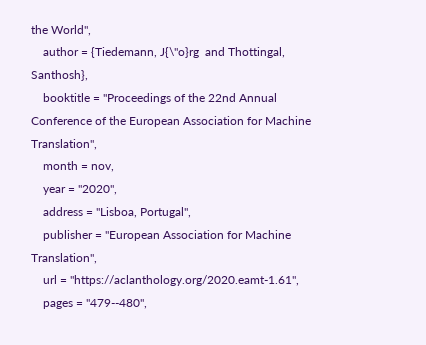the World",
    author = {Tiedemann, J{\"o}rg  and Thottingal, Santhosh},
    booktitle = "Proceedings of the 22nd Annual Conference of the European Association for Machine Translation",
    month = nov,
    year = "2020",
    address = "Lisboa, Portugal",
    publisher = "European Association for Machine Translation",
    url = "https://aclanthology.org/2020.eamt-1.61",
    pages = "479--480",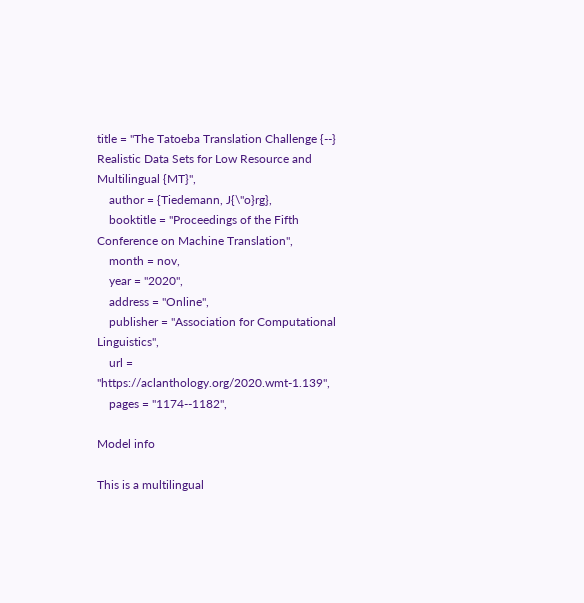title = "The Tatoeba Translation Challenge {--} Realistic Data Sets for Low Resource and Multilingual {MT}",
    author = {Tiedemann, J{\"o}rg},
    booktitle = "Proceedings of the Fifth Conference on Machine Translation",
    month = nov,
    year = "2020",
    address = "Online",
    publisher = "Association for Computational Linguistics",
    url = "https://aclanthology.org/2020.wmt-1.139",
    pages = "1174--1182",

Model info

This is a multilingual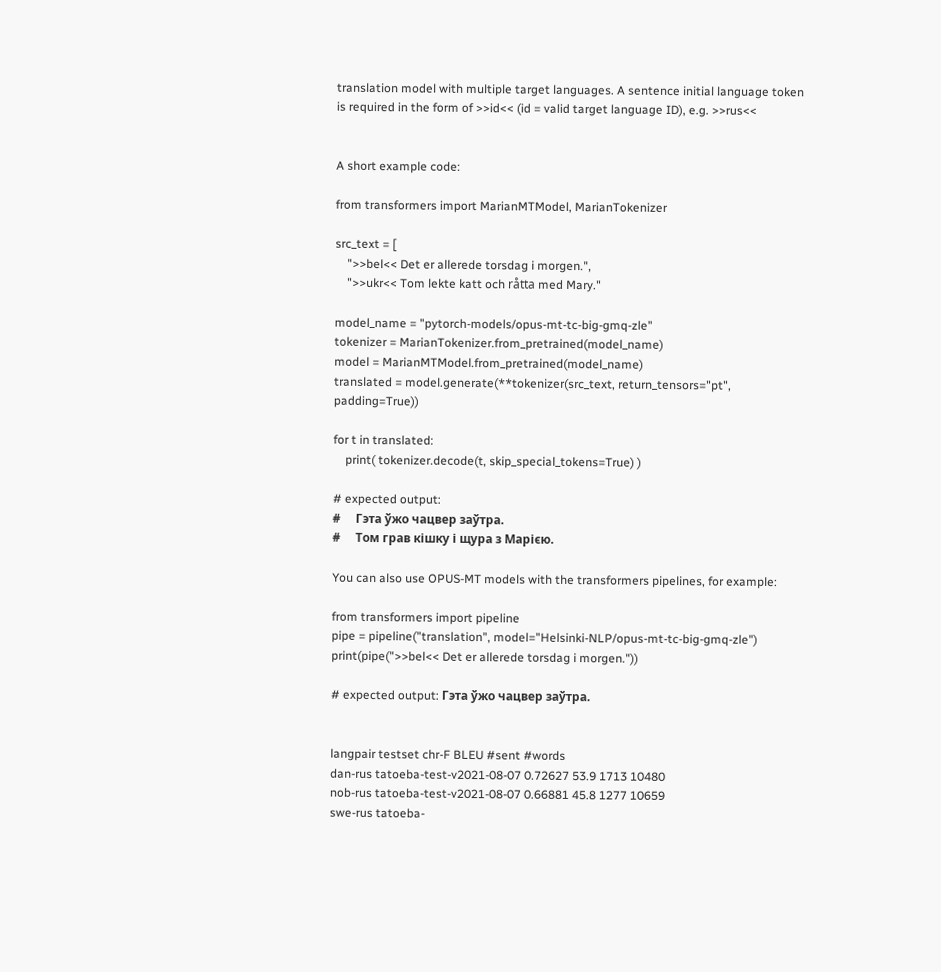translation model with multiple target languages. A sentence initial language token is required in the form of >>id<< (id = valid target language ID), e.g. >>rus<<


A short example code:

from transformers import MarianMTModel, MarianTokenizer

src_text = [
    ">>bel<< Det er allerede torsdag i morgen.",
    ">>ukr<< Tom lekte katt och råtta med Mary."

model_name = "pytorch-models/opus-mt-tc-big-gmq-zle"
tokenizer = MarianTokenizer.from_pretrained(model_name)
model = MarianMTModel.from_pretrained(model_name)
translated = model.generate(**tokenizer(src_text, return_tensors="pt", padding=True))

for t in translated:
    print( tokenizer.decode(t, skip_special_tokens=True) )

# expected output:
#     Гэта ўжо чацвер заўтра.
#     Том грав кішку і щура з Марією.

You can also use OPUS-MT models with the transformers pipelines, for example:

from transformers import pipeline
pipe = pipeline("translation", model="Helsinki-NLP/opus-mt-tc-big-gmq-zle")
print(pipe(">>bel<< Det er allerede torsdag i morgen."))

# expected output: Гэта ўжо чацвер заўтра.


langpair testset chr-F BLEU #sent #words
dan-rus tatoeba-test-v2021-08-07 0.72627 53.9 1713 10480
nob-rus tatoeba-test-v2021-08-07 0.66881 45.8 1277 10659
swe-rus tatoeba-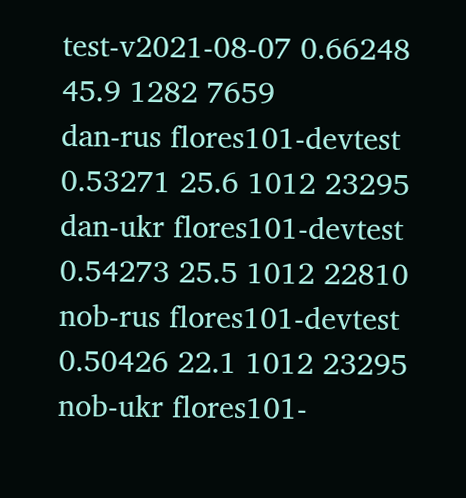test-v2021-08-07 0.66248 45.9 1282 7659
dan-rus flores101-devtest 0.53271 25.6 1012 23295
dan-ukr flores101-devtest 0.54273 25.5 1012 22810
nob-rus flores101-devtest 0.50426 22.1 1012 23295
nob-ukr flores101-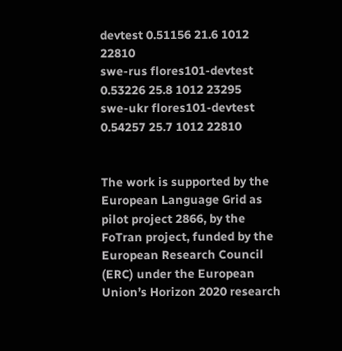devtest 0.51156 21.6 1012 22810
swe-rus flores101-devtest 0.53226 25.8 1012 23295
swe-ukr flores101-devtest 0.54257 25.7 1012 22810


The work is supported by the European Language Grid as pilot project 2866, by the FoTran project, funded by the European Research Council (ERC) under the European Union’s Horizon 2020 research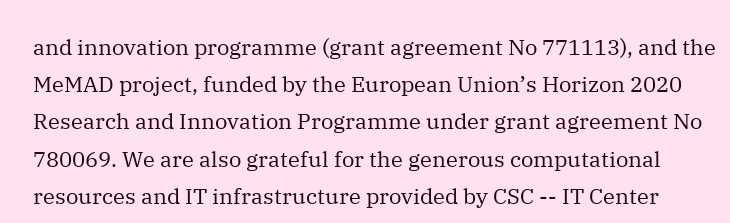and innovation programme (grant agreement No 771113), and the MeMAD project, funded by the European Union’s Horizon 2020 Research and Innovation Programme under grant agreement No 780069. We are also grateful for the generous computational resources and IT infrastructure provided by CSC -- IT Center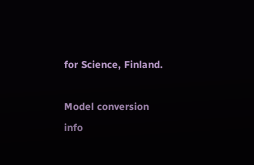for Science, Finland.

Model conversion info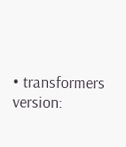• transformers version: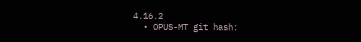4.16.2
  • OPUS-MT git hash: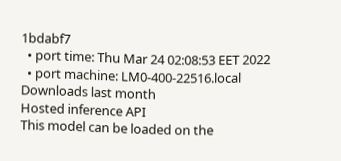1bdabf7
  • port time: Thu Mar 24 02:08:53 EET 2022
  • port machine: LM0-400-22516.local
Downloads last month
Hosted inference API
This model can be loaded on the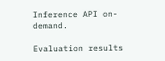Inference API on-demand.

Evaluation results